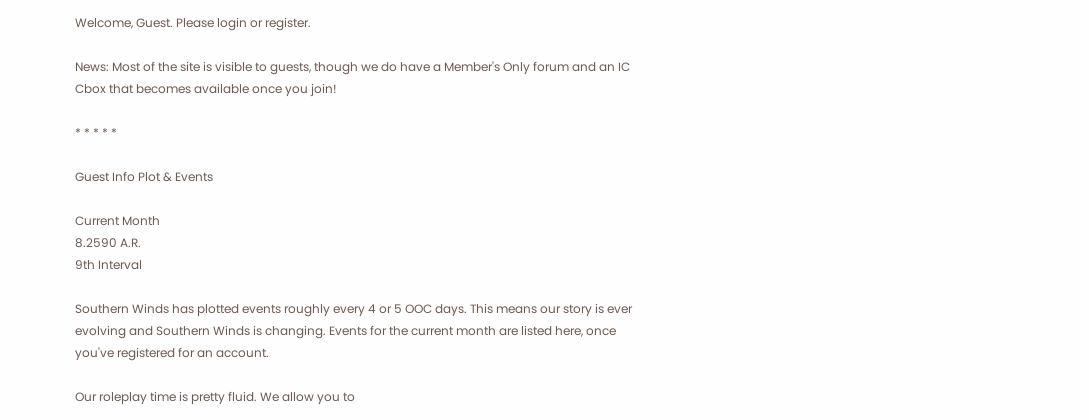Welcome, Guest. Please login or register.

News: Most of the site is visible to guests, though we do have a Member's Only forum and an IC Cbox that becomes available once you join!

* * * * *

Guest Info Plot & Events

Current Month
8.2590 A.R.
9th Interval

Southern Winds has plotted events roughly every 4 or 5 OOC days. This means our story is ever evolving and Southern Winds is changing. Events for the current month are listed here, once you've registered for an account.

Our roleplay time is pretty fluid. We allow you to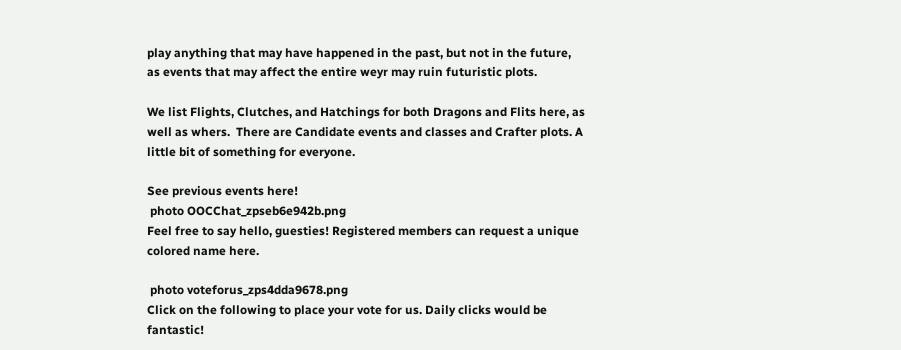play anything that may have happened in the past, but not in the future, as events that may affect the entire weyr may ruin futuristic plots.

We list Flights, Clutches, and Hatchings for both Dragons and Flits here, as well as whers.  There are Candidate events and classes and Crafter plots. A little bit of something for everyone.

See previous events here!
 photo OOCChat_zpseb6e942b.png
Feel free to say hello, guesties! Registered members can request a unique colored name here.

 photo voteforus_zps4dda9678.png
Click on the following to place your vote for us. Daily clicks would be fantastic!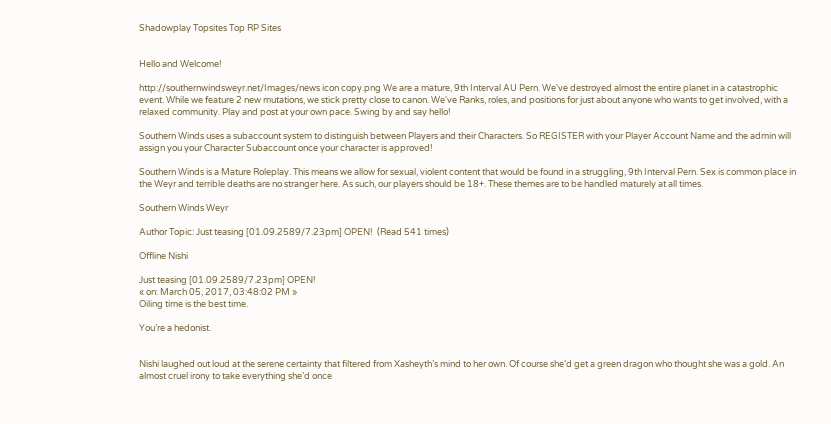Shadowplay Topsites Top RP Sites


Hello and Welcome!

http://southernwindsweyr.net/Images/news icon copy.png We are a mature, 9th Interval AU Pern. We've destroyed almost the entire planet in a catastrophic event. While we feature 2 new mutations, we stick pretty close to canon. We've Ranks, roles, and positions for just about anyone who wants to get involved, with a relaxed community. Play and post at your own pace. Swing by and say hello!

Southern Winds uses a subaccount system to distinguish between Players and their Characters. So REGISTER with your Player Account Name and the admin will assign you your Character Subaccount once your character is approved!

Southern Winds is a Mature Roleplay. This means we allow for sexual, violent content that would be found in a struggling, 9th Interval Pern. Sex is common place in the Weyr and terrible deaths are no stranger here. As such, our players should be 18+. These themes are to be handled maturely at all times.

Southern Winds Weyr

Author Topic: Just teasing [01.09.2589/7.23pm] OPEN!  (Read 541 times)

Offline Nishi

Just teasing [01.09.2589/7.23pm] OPEN!
« on: March 05, 2017, 03:48:02 PM »
Oiling time is the best time.

You’re a hedonist.


Nishi laughed out loud at the serene certainty that filtered from Xasheyth’s mind to her own. Of course she’d get a green dragon who thought she was a gold. An almost cruel irony to take everything she’d once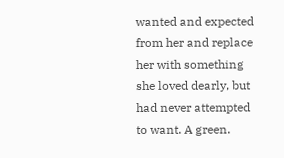wanted and expected from her and replace her with something she loved dearly, but had never attempted to want. A green.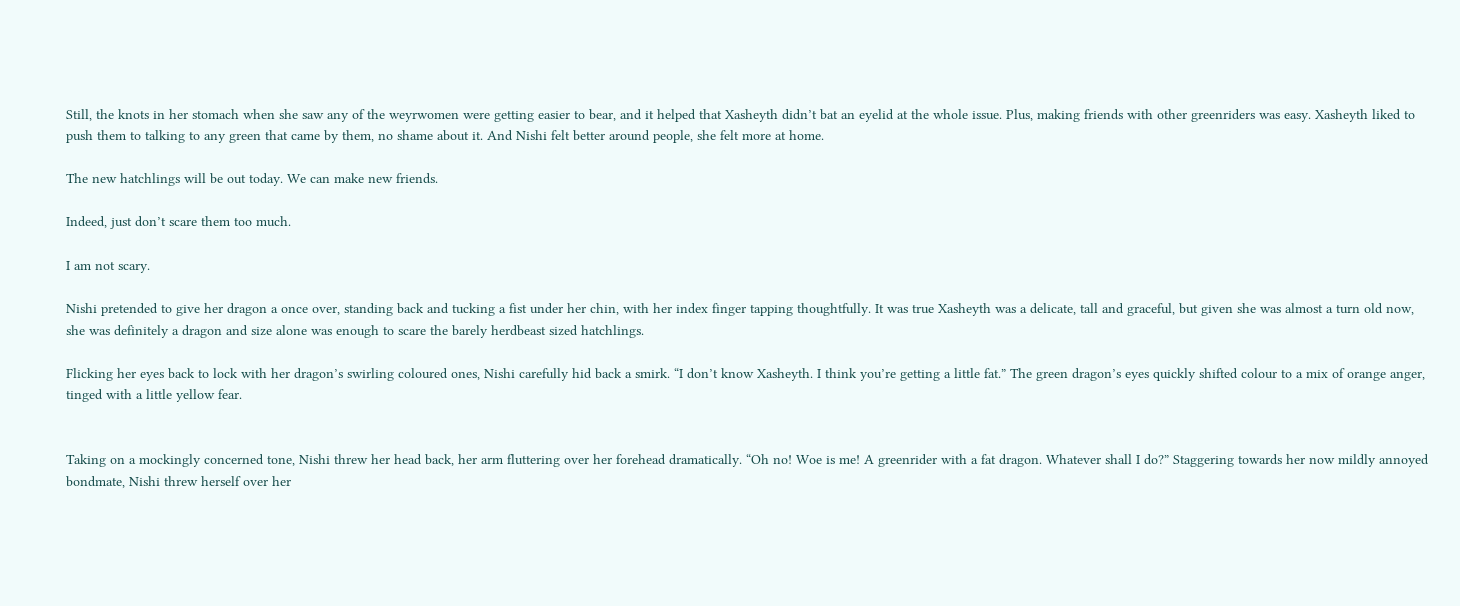Still, the knots in her stomach when she saw any of the weyrwomen were getting easier to bear, and it helped that Xasheyth didn’t bat an eyelid at the whole issue. Plus, making friends with other greenriders was easy. Xasheyth liked to push them to talking to any green that came by them, no shame about it. And Nishi felt better around people, she felt more at home.

The new hatchlings will be out today. We can make new friends.

Indeed, just don’t scare them too much.

I am not scary.

Nishi pretended to give her dragon a once over, standing back and tucking a fist under her chin, with her index finger tapping thoughtfully. It was true Xasheyth was a delicate, tall and graceful, but given she was almost a turn old now, she was definitely a dragon and size alone was enough to scare the barely herdbeast sized hatchlings.

Flicking her eyes back to lock with her dragon’s swirling coloured ones, Nishi carefully hid back a smirk. “I don’t know Xasheyth. I think you’re getting a little fat.” The green dragon’s eyes quickly shifted colour to a mix of orange anger, tinged with a little yellow fear.


Taking on a mockingly concerned tone, Nishi threw her head back, her arm fluttering over her forehead dramatically. “Oh no! Woe is me! A greenrider with a fat dragon. Whatever shall I do?” Staggering towards her now mildly annoyed bondmate, Nishi threw herself over her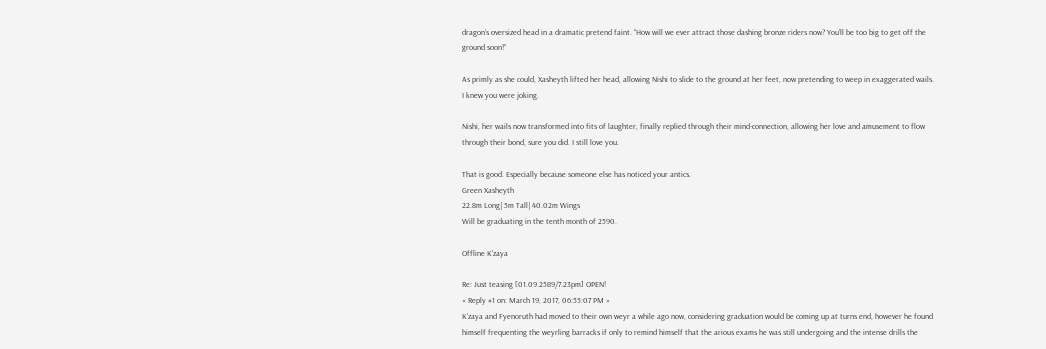dragon’s oversized head in a dramatic pretend faint. “How will we ever attract those dashing bronze riders now? You’ll be too big to get off the ground soon!”

As primly as she could, Xasheyth lifted her head, allowing Nishi to slide to the ground at her feet, now pretending to weep in exaggerated wails. I knew you were joking.

Nishi, her wails now transformed into fits of laughter, finally replied through their mind-connection, allowing her love and amusement to flow through their bond, sure you did. I still love you.

That is good. Especially because someone else has noticed your antics.
Green Xasheyth
22.8m Long| 5m Tall| 40.02m Wings
Will be graduating in the tenth month of 2590.

Offline K'zaya

Re: Just teasing [01.09.2589/7.23pm] OPEN!
« Reply #1 on: March 19, 2017, 06:55:07 PM »
K'zaya and Fyenoruth had moved to their own weyr a while ago now, considering graduation would be coming up at turns end, however he found himself frequenting the weyrling barracks if only to remind himself that the arious exams he was still undergoing and the intense drills the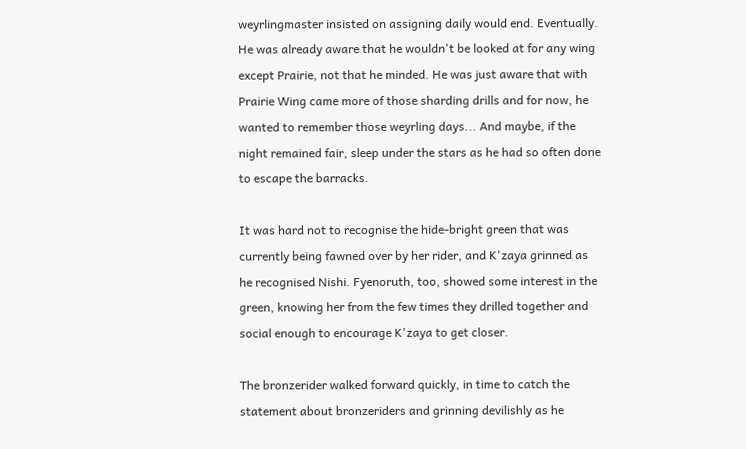weyrlingmaster insisted on assigning daily would end. Eventually. He was already aware that he wouldn't be looked at for any wing except Prairie, not that he minded. He was just aware that with Prairie Wing came more of those sharding drills and for now, he wanted to remember those weyrling days... And maybe, if the night remained fair, sleep under the stars as he had so often done to escape the barracks.

It was hard not to recognise the hide-bright green that was currently being fawned over by her rider, and K'zaya grinned as he recognised Nishi. Fyenoruth, too, showed some interest in the green, knowing her from the few times they drilled together and social enough to encourage K'zaya to get closer.

The bronzerider walked forward quickly, in time to catch the statement about bronzeriders and grinning devilishly as he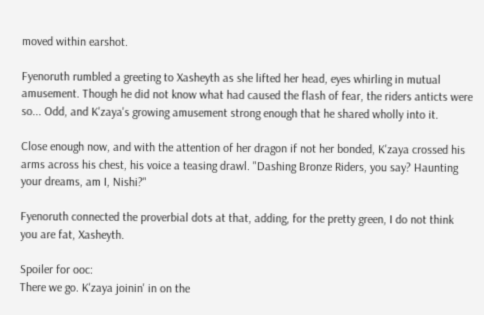moved within earshot.

Fyenoruth rumbled a greeting to Xasheyth as she lifted her head, eyes whirling in mutual amusement. Though he did not know what had caused the flash of fear, the riders anticts were so... Odd, and K'zaya's growing amusement strong enough that he shared wholly into it.

Close enough now, and with the attention of her dragon if not her bonded, K'zaya crossed his arms across his chest, his voice a teasing drawl. "Dashing Bronze Riders, you say? Haunting your dreams, am I, Nishi?"

Fyenoruth connected the proverbial dots at that, adding, for the pretty green, I do not think you are fat, Xasheyth.

Spoiler for ooc:
There we go. K'zaya joinin' in on the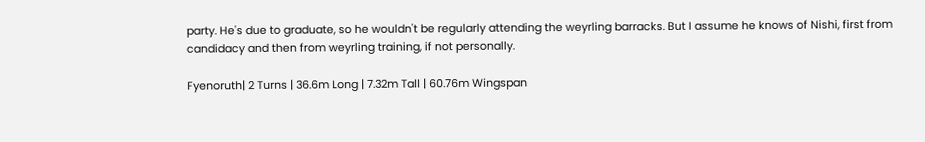party. He's due to graduate, so he wouldn't be regularly attending the weyrling barracks. But I assume he knows of Nishi, first from candidacy and then from weyrling training, if not personally.

Fyenoruth| 2 Turns | 36.6m Long | 7.32m Tall | 60.76m Wingspan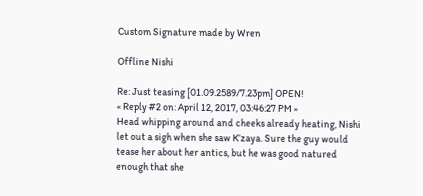Custom Signature made by Wren

Offline Nishi

Re: Just teasing [01.09.2589/7.23pm] OPEN!
« Reply #2 on: April 12, 2017, 03:46:27 PM »
Head whipping around and cheeks already heating, Nishi let out a sigh when she saw K’zaya. Sure the guy would tease her about her antics, but he was good natured enough that she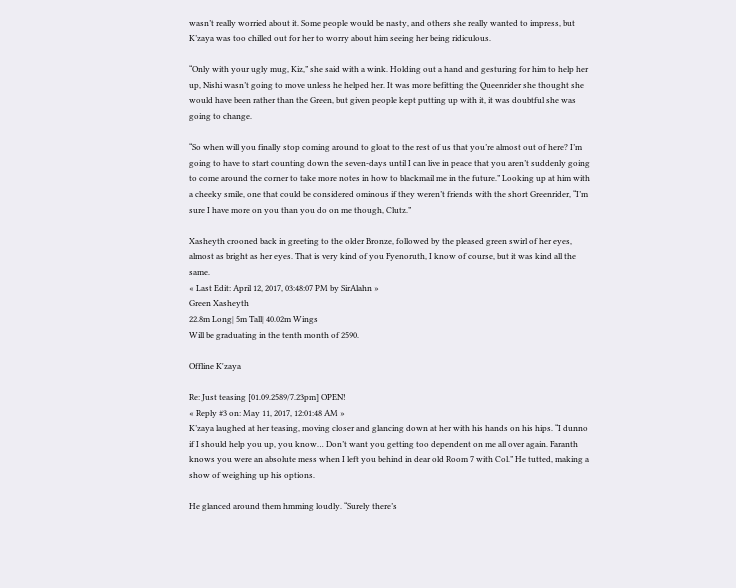wasn’t really worried about it. Some people would be nasty, and others she really wanted to impress, but K’zaya was too chilled out for her to worry about him seeing her being ridiculous.

“Only with your ugly mug, Kiz,” she said with a wink. Holding out a hand and gesturing for him to help her up, Nishi wasn’t going to move unless he helped her. It was more befitting the Queenrider she thought she would have been rather than the Green, but given people kept putting up with it, it was doubtful she was going to change.

“So when will you finally stop coming around to gloat to the rest of us that you’re almost out of here? I’m going to have to start counting down the seven-days until I can live in peace that you aren’t suddenly going to come around the corner to take more notes in how to blackmail me in the future.” Looking up at him with a cheeky smile, one that could be considered ominous if they weren’t friends with the short Greenrider, “I’m sure I have more on you than you do on me though, Clutz.”

Xasheyth crooned back in greeting to the older Bronze, followed by the pleased green swirl of her eyes, almost as bright as her eyes. That is very kind of you Fyenoruth, I know of course, but it was kind all the same.
« Last Edit: April 12, 2017, 03:48:07 PM by SirAlahn »
Green Xasheyth
22.8m Long| 5m Tall| 40.02m Wings
Will be graduating in the tenth month of 2590.

Offline K'zaya

Re: Just teasing [01.09.2589/7.23pm] OPEN!
« Reply #3 on: May 11, 2017, 12:01:48 AM »
K’zaya laughed at her teasing, moving closer and glancing down at her with his hands on his hips. “I dunno if I should help you up, you know… Don’t want you getting too dependent on me all over again. Faranth knows you were an absolute mess when I left you behind in dear old Room 7 with Col.” He tutted, making a show of weighing up his options.

He glanced around them hmming loudly. “Surely there’s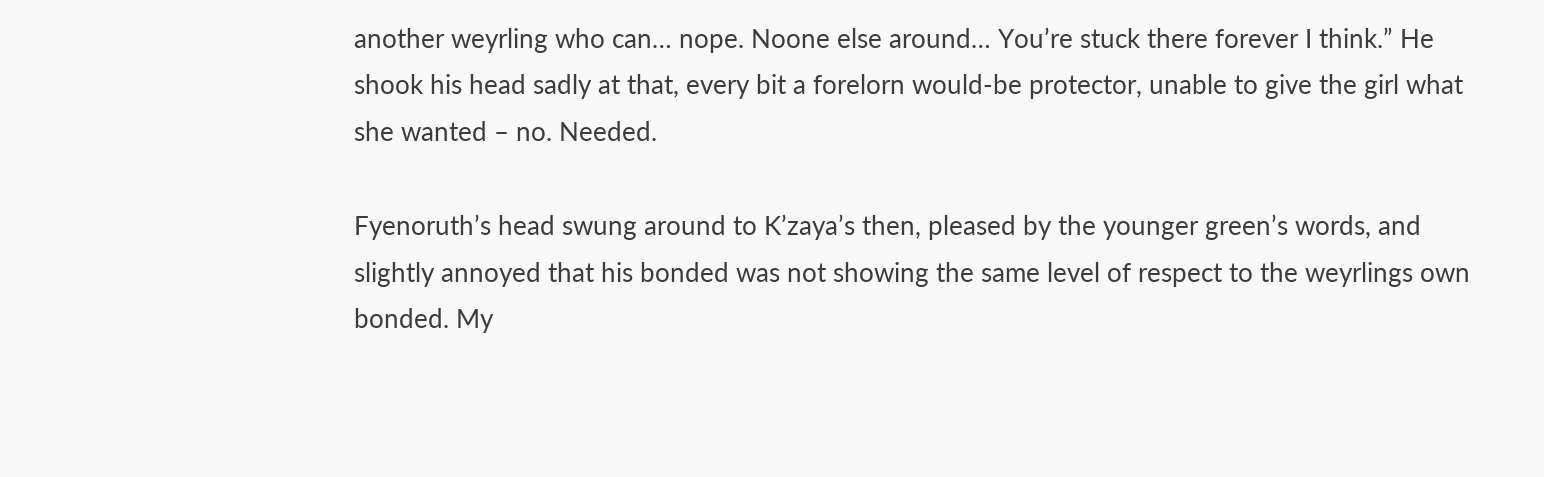another weyrling who can… nope. Noone else around… You’re stuck there forever I think.” He shook his head sadly at that, every bit a forelorn would-be protector, unable to give the girl what she wanted – no. Needed.

Fyenoruth’s head swung around to K’zaya’s then, pleased by the younger green’s words, and slightly annoyed that his bonded was not showing the same level of respect to the weyrlings own bonded. My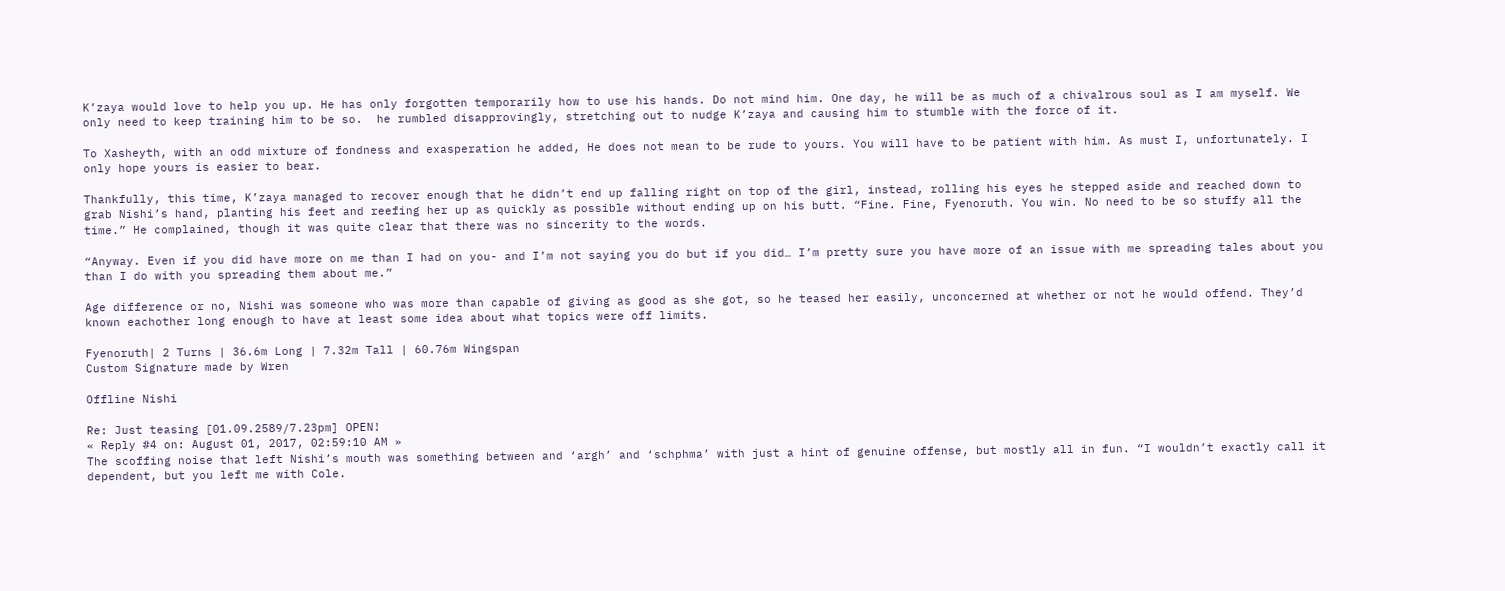K’zaya would love to help you up. He has only forgotten temporarily how to use his hands. Do not mind him. One day, he will be as much of a chivalrous soul as I am myself. We only need to keep training him to be so.  he rumbled disapprovingly, stretching out to nudge K’zaya and causing him to stumble with the force of it.

To Xasheyth, with an odd mixture of fondness and exasperation he added, He does not mean to be rude to yours. You will have to be patient with him. As must I, unfortunately. I only hope yours is easier to bear.

Thankfully, this time, K’zaya managed to recover enough that he didn’t end up falling right on top of the girl, instead, rolling his eyes he stepped aside and reached down to grab Nishi’s hand, planting his feet and reefing her up as quickly as possible without ending up on his butt. “Fine. Fine, Fyenoruth. You win. No need to be so stuffy all the time.” He complained, though it was quite clear that there was no sincerity to the words.

“Anyway. Even if you did have more on me than I had on you- and I’m not saying you do but if you did… I’m pretty sure you have more of an issue with me spreading tales about you than I do with you spreading them about me.”

Age difference or no, Nishi was someone who was more than capable of giving as good as she got, so he teased her easily, unconcerned at whether or not he would offend. They’d known eachother long enough to have at least some idea about what topics were off limits.

Fyenoruth| 2 Turns | 36.6m Long | 7.32m Tall | 60.76m Wingspan
Custom Signature made by Wren

Offline Nishi

Re: Just teasing [01.09.2589/7.23pm] OPEN!
« Reply #4 on: August 01, 2017, 02:59:10 AM »
The scoffing noise that left Nishi’s mouth was something between and ‘argh’ and ‘schphma’ with just a hint of genuine offense, but mostly all in fun. “I wouldn’t exactly call it dependent, but you left me with Cole.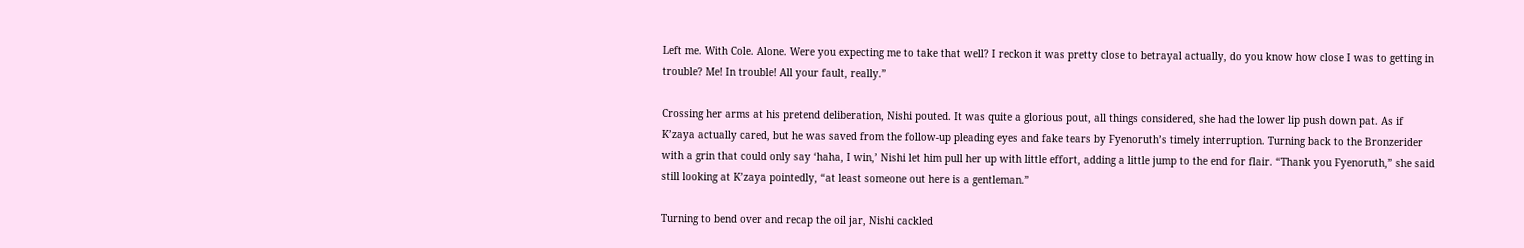Left me. With Cole. Alone. Were you expecting me to take that well? I reckon it was pretty close to betrayal actually, do you know how close I was to getting in trouble? Me! In trouble! All your fault, really.”

Crossing her arms at his pretend deliberation, Nishi pouted. It was quite a glorious pout, all things considered, she had the lower lip push down pat. As if K’zaya actually cared, but he was saved from the follow-up pleading eyes and fake tears by Fyenoruth’s timely interruption. Turning back to the Bronzerider with a grin that could only say ‘haha, I win,’ Nishi let him pull her up with little effort, adding a little jump to the end for flair. “Thank you Fyenoruth,” she said still looking at K’zaya pointedly, “at least someone out here is a gentleman.”

Turning to bend over and recap the oil jar, Nishi cackled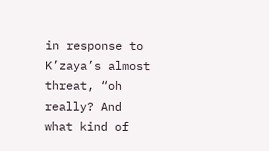in response to K’zaya’s almost threat, “oh really? And what kind of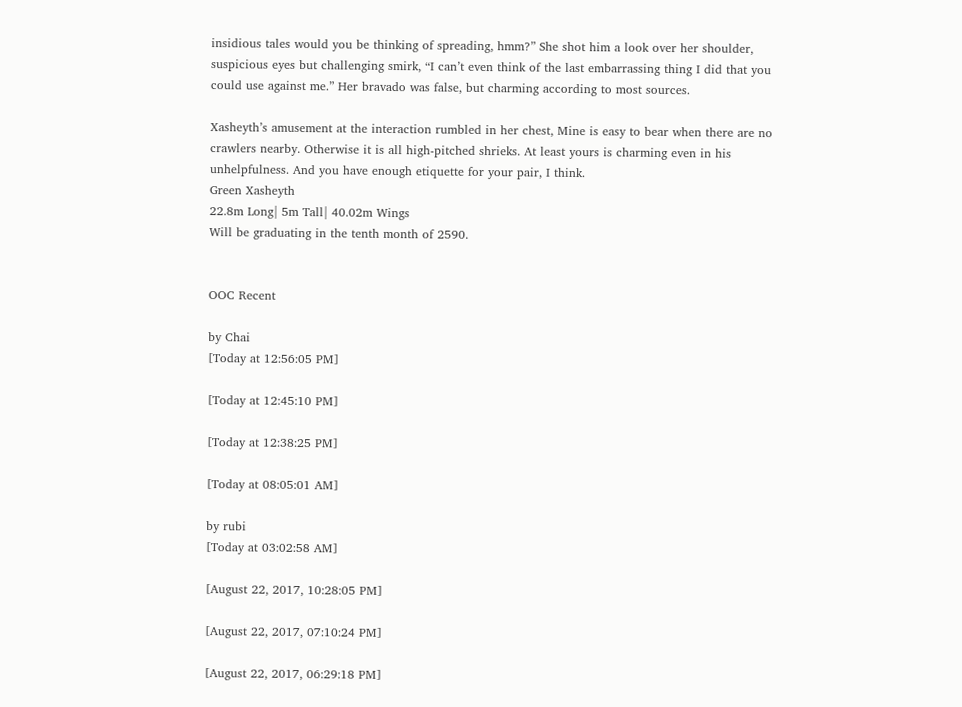insidious tales would you be thinking of spreading, hmm?” She shot him a look over her shoulder, suspicious eyes but challenging smirk, “I can’t even think of the last embarrassing thing I did that you could use against me.” Her bravado was false, but charming according to most sources.

Xasheyth’s amusement at the interaction rumbled in her chest, Mine is easy to bear when there are no crawlers nearby. Otherwise it is all high-pitched shrieks. At least yours is charming even in his unhelpfulness. And you have enough etiquette for your pair, I think.
Green Xasheyth
22.8m Long| 5m Tall| 40.02m Wings
Will be graduating in the tenth month of 2590.


OOC Recent

by Chai
[Today at 12:56:05 PM]

[Today at 12:45:10 PM]

[Today at 12:38:25 PM]

[Today at 08:05:01 AM]

by rubi
[Today at 03:02:58 AM]

[August 22, 2017, 10:28:05 PM]

[August 22, 2017, 07:10:24 PM]

[August 22, 2017, 06:29:18 PM]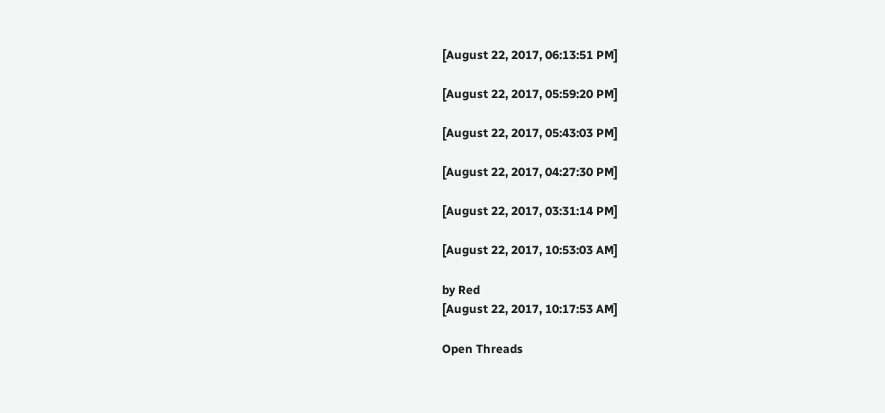[August 22, 2017, 06:13:51 PM]

[August 22, 2017, 05:59:20 PM]

[August 22, 2017, 05:43:03 PM]

[August 22, 2017, 04:27:30 PM]

[August 22, 2017, 03:31:14 PM]

[August 22, 2017, 10:53:03 AM]

by Red
[August 22, 2017, 10:17:53 AM]

Open Threads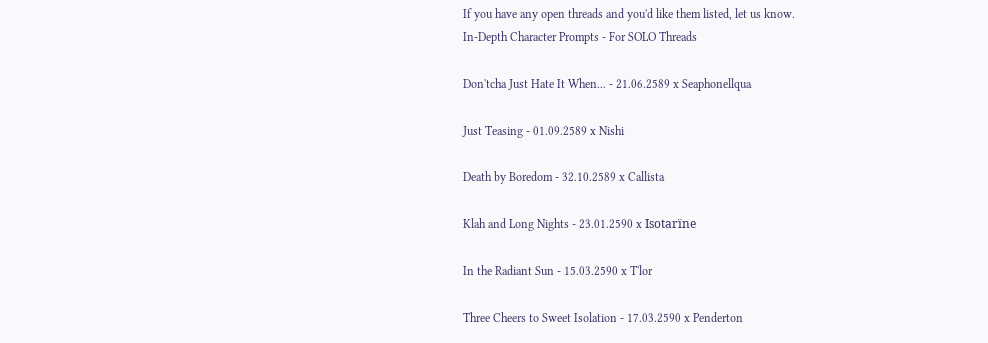If you have any open threads and you'd like them listed, let us know.
In-Depth Character Prompts - For SOLO Threads

Don'tcha Just Hate It When... - 21.06.2589 x Seaphonellqua

Just Teasing - 01.09.2589 x Nishi

Death by Boredom - 32.10.2589 x Callista

Klah and Long Nights - 23.01.2590 x Isotarïne

In the Radiant Sun - 15.03.2590 x T'lor

Three Cheers to Sweet Isolation - 17.03.2590 x Penderton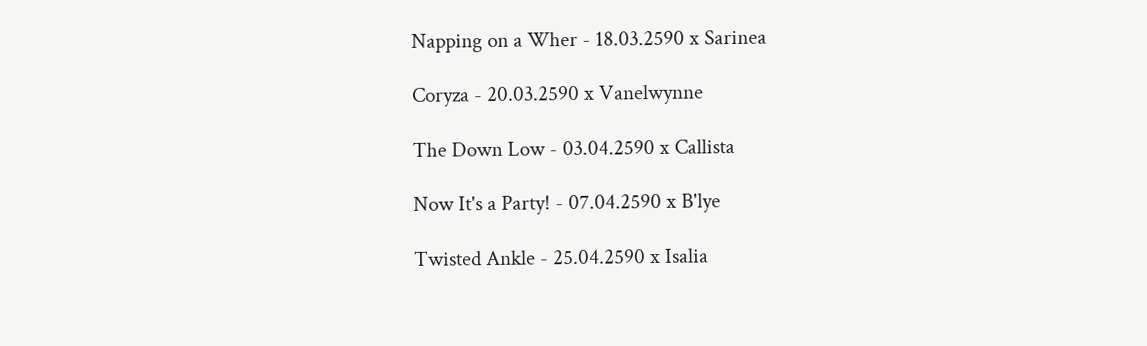Napping on a Wher - 18.03.2590 x Sarinea

Coryza - 20.03.2590 x Vanelwynne

The Down Low - 03.04.2590 x Callista

Now It's a Party! - 07.04.2590 x B'lye

Twisted Ankle - 25.04.2590 x Isalia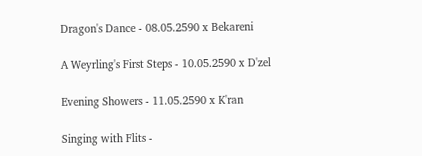Dragon's Dance - 08.05.2590 x Bekareni

A Weyrling's First Steps - 10.05.2590 x D'zel

Evening Showers - 11.05.2590 x K'ran

Singing with Flits -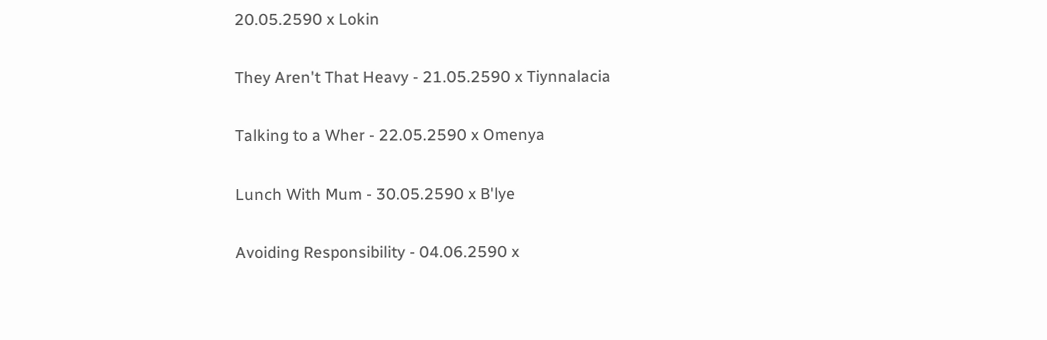20.05.2590 x Lokin

They Aren't That Heavy - 21.05.2590 x Tiynnalacia

Talking to a Wher - 22.05.2590 x Omenya

Lunch With Mum - 30.05.2590 x B'lye

Avoiding Responsibility - 04.06.2590 x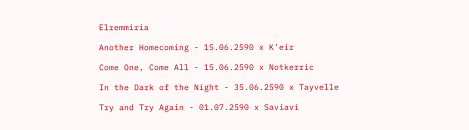Elremmiria

Another Homecoming - 15.06.2590 x K'eir

Come One, Come All - 15.06.2590 x Notkerric

In the Dark of the Night - 35.06.2590 x Tayvelle

Try and Try Again - 01.07.2590 x Saviavi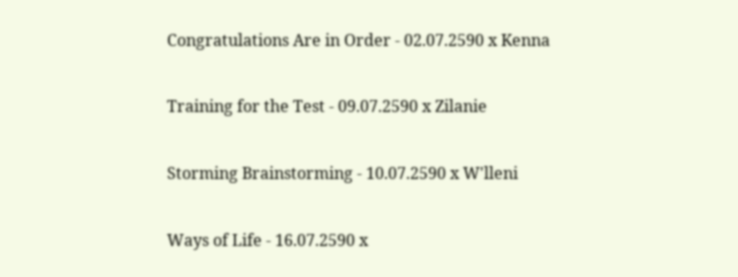Congratulations Are in Order - 02.07.2590 x Kenna

Training for the Test - 09.07.2590 x Zilanie

Storming Brainstorming - 10.07.2590 x W'lleni

Ways of Life - 16.07.2590 x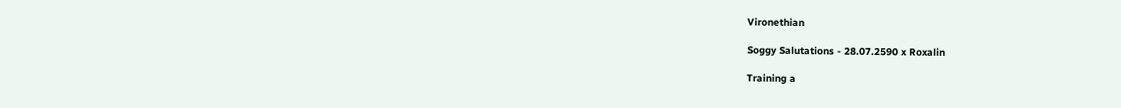Vironethian

Soggy Salutations - 28.07.2590 x Roxalin

Training a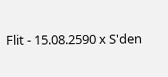Flit - 15.08.2590 x S'den